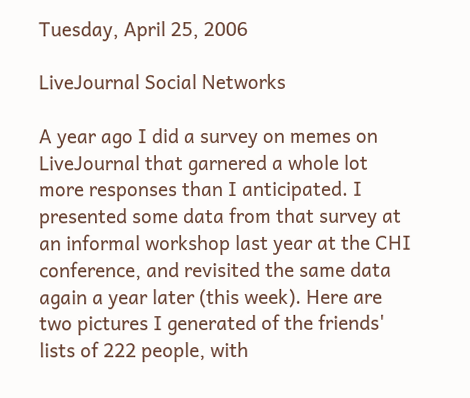Tuesday, April 25, 2006

LiveJournal Social Networks

A year ago I did a survey on memes on LiveJournal that garnered a whole lot more responses than I anticipated. I presented some data from that survey at an informal workshop last year at the CHI conference, and revisited the same data again a year later (this week). Here are two pictures I generated of the friends' lists of 222 people, with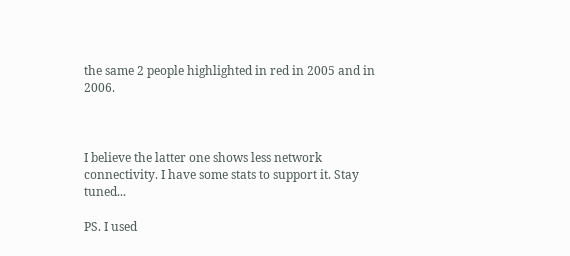the same 2 people highlighted in red in 2005 and in 2006.



I believe the latter one shows less network connectivity. I have some stats to support it. Stay tuned...

PS. I used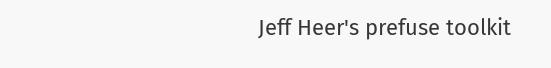Jeff Heer's prefuse toolkit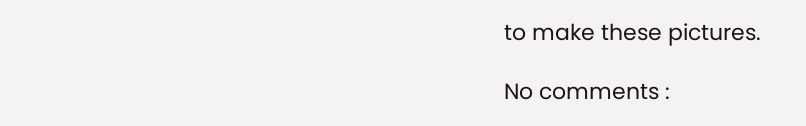to make these pictures.

No comments :